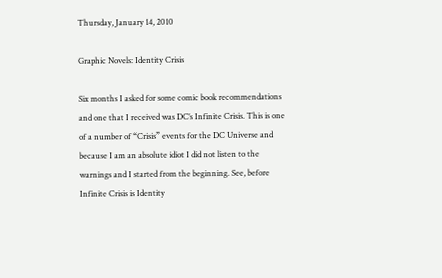Thursday, January 14, 2010

Graphic Novels: Identity Crisis

Six months I asked for some comic book recommendations and one that I received was DC’s Infinite Crisis. This is one of a number of “Crisis” events for the DC Universe and because I am an absolute idiot I did not listen to the warnings and I started from the beginning. See, before Infinite Crisis is Identity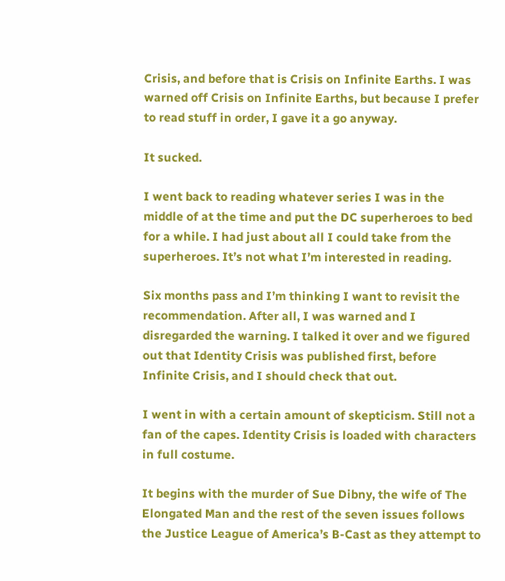Crisis, and before that is Crisis on Infinite Earths. I was warned off Crisis on Infinite Earths, but because I prefer to read stuff in order, I gave it a go anyway.

It sucked.

I went back to reading whatever series I was in the middle of at the time and put the DC superheroes to bed for a while. I had just about all I could take from the superheroes. It’s not what I’m interested in reading.

Six months pass and I’m thinking I want to revisit the recommendation. After all, I was warned and I disregarded the warning. I talked it over and we figured out that Identity Crisis was published first, before Infinite Crisis, and I should check that out.

I went in with a certain amount of skepticism. Still not a fan of the capes. Identity Crisis is loaded with characters in full costume.

It begins with the murder of Sue Dibny, the wife of The Elongated Man and the rest of the seven issues follows the Justice League of America’s B-Cast as they attempt to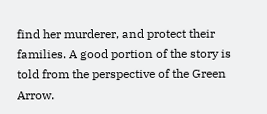find her murderer, and protect their families. A good portion of the story is told from the perspective of the Green Arrow.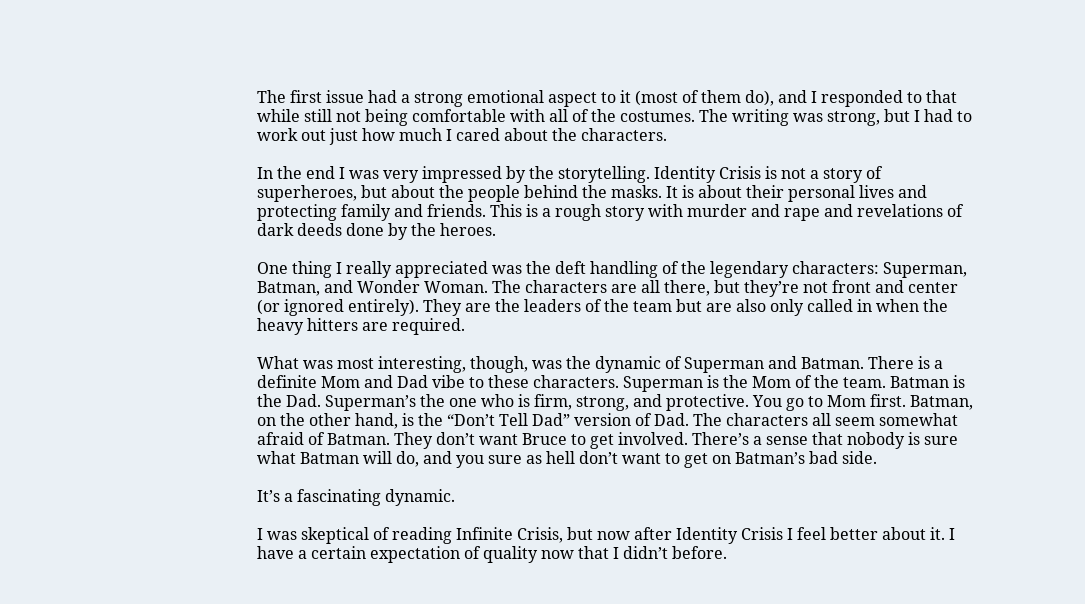The first issue had a strong emotional aspect to it (most of them do), and I responded to that while still not being comfortable with all of the costumes. The writing was strong, but I had to work out just how much I cared about the characters.

In the end I was very impressed by the storytelling. Identity Crisis is not a story of superheroes, but about the people behind the masks. It is about their personal lives and protecting family and friends. This is a rough story with murder and rape and revelations of dark deeds done by the heroes.

One thing I really appreciated was the deft handling of the legendary characters: Superman, Batman, and Wonder Woman. The characters are all there, but they’re not front and center (or ignored entirely). They are the leaders of the team but are also only called in when the heavy hitters are required.

What was most interesting, though, was the dynamic of Superman and Batman. There is a definite Mom and Dad vibe to these characters. Superman is the Mom of the team. Batman is the Dad. Superman’s the one who is firm, strong, and protective. You go to Mom first. Batman, on the other hand, is the “Don’t Tell Dad” version of Dad. The characters all seem somewhat afraid of Batman. They don’t want Bruce to get involved. There’s a sense that nobody is sure what Batman will do, and you sure as hell don’t want to get on Batman’s bad side.

It’s a fascinating dynamic.

I was skeptical of reading Infinite Crisis, but now after Identity Crisis I feel better about it. I have a certain expectation of quality now that I didn’t before.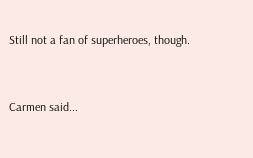Still not a fan of superheroes, though.


Carmen said...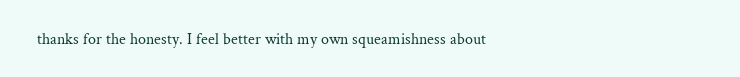thanks for the honesty. I feel better with my own squeamishness about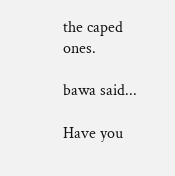the caped ones.

bawa said...

Have you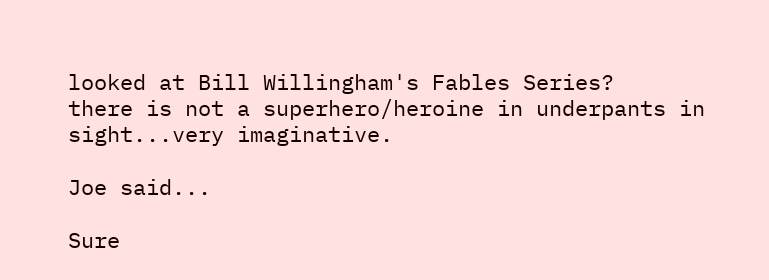looked at Bill Willingham's Fables Series?
there is not a superhero/heroine in underpants in sight...very imaginative.

Joe said...

Sure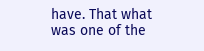have. That what was one of the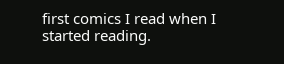first comics I read when I started reading.